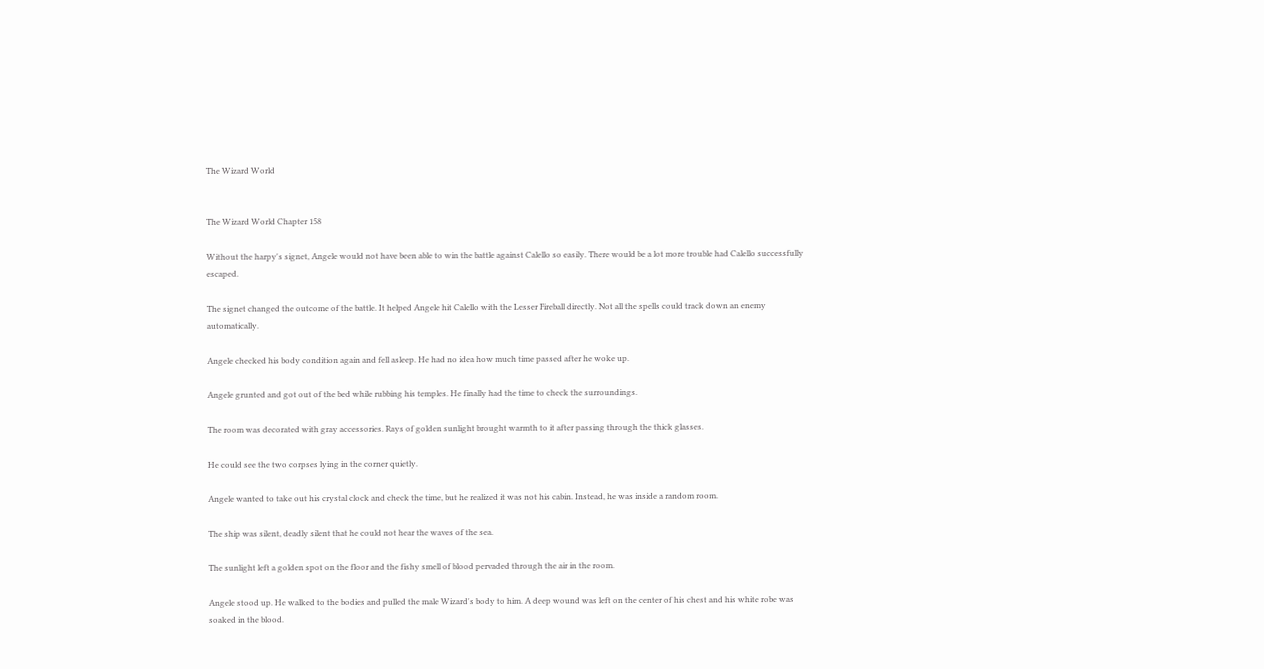The Wizard World


The Wizard World Chapter 158

Without the harpy's signet, Angele would not have been able to win the battle against Calello so easily. There would be a lot more trouble had Calello successfully escaped.

The signet changed the outcome of the battle. It helped Angele hit Calello with the Lesser Fireball directly. Not all the spells could track down an enemy automatically.

Angele checked his body condition again and fell asleep. He had no idea how much time passed after he woke up.

Angele grunted and got out of the bed while rubbing his temples. He finally had the time to check the surroundings.

The room was decorated with gray accessories. Rays of golden sunlight brought warmth to it after passing through the thick glasses.

He could see the two corpses lying in the corner quietly.

Angele wanted to take out his crystal clock and check the time, but he realized it was not his cabin. Instead, he was inside a random room.

The ship was silent, deadly silent that he could not hear the waves of the sea.

The sunlight left a golden spot on the floor and the fishy smell of blood pervaded through the air in the room.

Angele stood up. He walked to the bodies and pulled the male Wizard's body to him. A deep wound was left on the center of his chest and his white robe was soaked in the blood.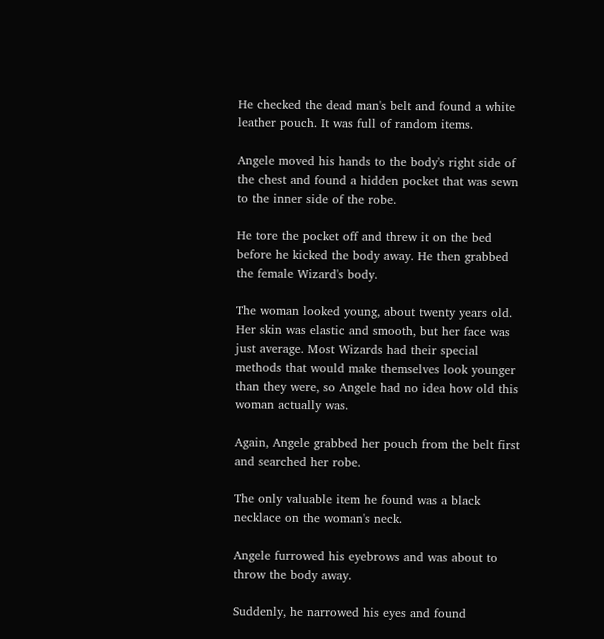He checked the dead man's belt and found a white leather pouch. It was full of random items.

Angele moved his hands to the body's right side of the chest and found a hidden pocket that was sewn to the inner side of the robe.

He tore the pocket off and threw it on the bed before he kicked the body away. He then grabbed the female Wizard's body.

The woman looked young, about twenty years old. Her skin was elastic and smooth, but her face was just average. Most Wizards had their special methods that would make themselves look younger than they were, so Angele had no idea how old this woman actually was.

Again, Angele grabbed her pouch from the belt first and searched her robe.

The only valuable item he found was a black necklace on the woman's neck.

Angele furrowed his eyebrows and was about to throw the body away.

Suddenly, he narrowed his eyes and found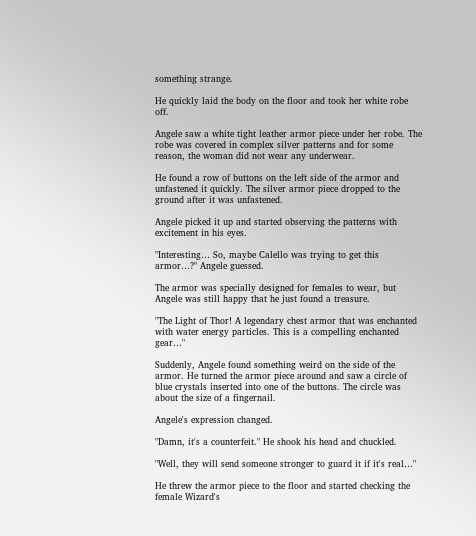something strange.

He quickly laid the body on the floor and took her white robe off.

Angele saw a white tight leather armor piece under her robe. The robe was covered in complex silver patterns and for some reason, the woman did not wear any underwear.

He found a row of buttons on the left side of the armor and unfastened it quickly. The silver armor piece dropped to the ground after it was unfastened.

Angele picked it up and started observing the patterns with excitement in his eyes.

"Interesting… So, maybe Calello was trying to get this armor…?" Angele guessed.

The armor was specially designed for females to wear, but Angele was still happy that he just found a treasure.

"The Light of Thor! A legendary chest armor that was enchanted with water energy particles. This is a compelling enchanted gear…"

Suddenly, Angele found something weird on the side of the armor. He turned the armor piece around and saw a circle of blue crystals inserted into one of the buttons. The circle was about the size of a fingernail.

Angele's expression changed.

"Damn, it's a counterfeit." He shook his head and chuckled.

"Well, they will send someone stronger to guard it if it's real…"

He threw the armor piece to the floor and started checking the female Wizard's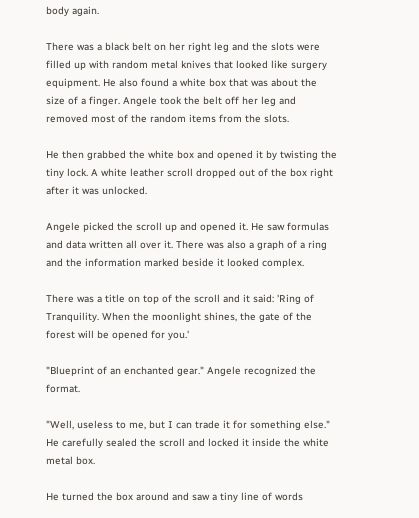body again.

There was a black belt on her right leg and the slots were filled up with random metal knives that looked like surgery equipment. He also found a white box that was about the size of a finger. Angele took the belt off her leg and removed most of the random items from the slots.

He then grabbed the white box and opened it by twisting the tiny lock. A white leather scroll dropped out of the box right after it was unlocked.

Angele picked the scroll up and opened it. He saw formulas and data written all over it. There was also a graph of a ring and the information marked beside it looked complex.

There was a title on top of the scroll and it said: 'Ring of Tranquility. When the moonlight shines, the gate of the forest will be opened for you.'

"Blueprint of an enchanted gear." Angele recognized the format.

"Well, useless to me, but I can trade it for something else." He carefully sealed the scroll and locked it inside the white metal box.

He turned the box around and saw a tiny line of words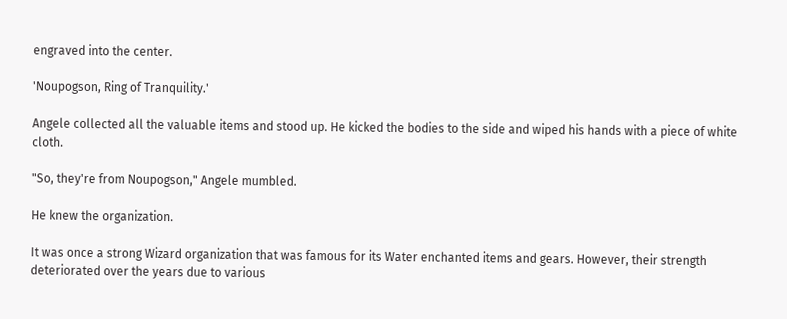engraved into the center.

'Noupogson, Ring of Tranquility.'

Angele collected all the valuable items and stood up. He kicked the bodies to the side and wiped his hands with a piece of white cloth.

"So, they're from Noupogson," Angele mumbled.

He knew the organization.

It was once a strong Wizard organization that was famous for its Water enchanted items and gears. However, their strength deteriorated over the years due to various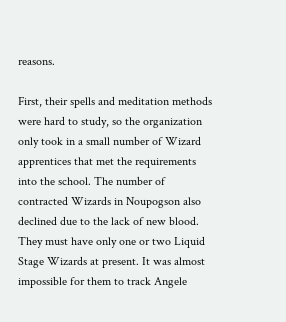reasons.

First, their spells and meditation methods were hard to study, so the organization only took in a small number of Wizard apprentices that met the requirements into the school. The number of contracted Wizards in Noupogson also declined due to the lack of new blood. They must have only one or two Liquid Stage Wizards at present. It was almost impossible for them to track Angele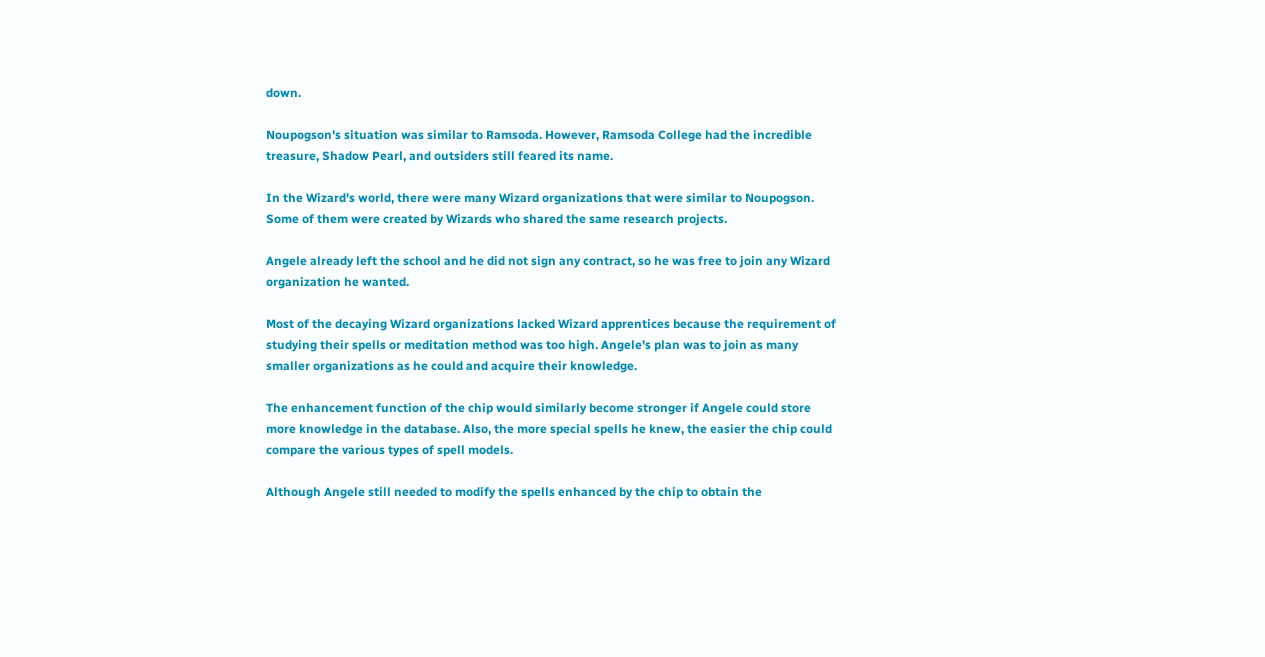down.

Noupogson's situation was similar to Ramsoda. However, Ramsoda College had the incredible treasure, Shadow Pearl, and outsiders still feared its name.

In the Wizard's world, there were many Wizard organizations that were similar to Noupogson. Some of them were created by Wizards who shared the same research projects.

Angele already left the school and he did not sign any contract, so he was free to join any Wizard organization he wanted.

Most of the decaying Wizard organizations lacked Wizard apprentices because the requirement of studying their spells or meditation method was too high. Angele's plan was to join as many smaller organizations as he could and acquire their knowledge.

The enhancement function of the chip would similarly become stronger if Angele could store more knowledge in the database. Also, the more special spells he knew, the easier the chip could compare the various types of spell models.

Although Angele still needed to modify the spells enhanced by the chip to obtain the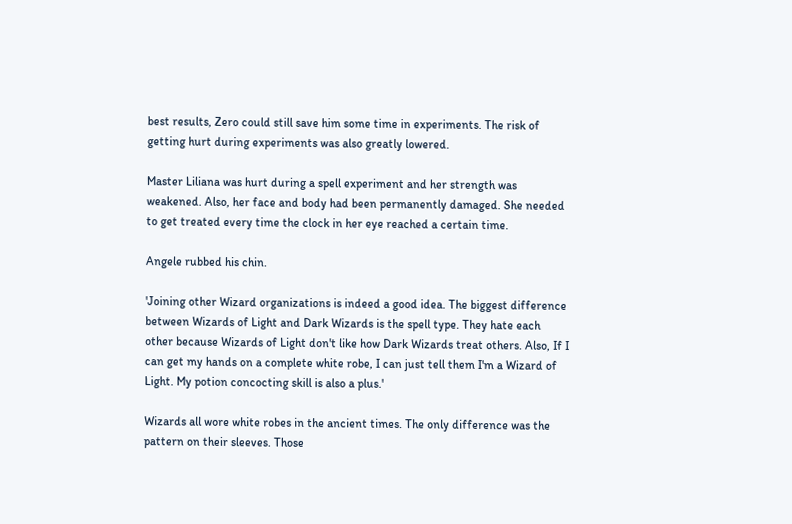best results, Zero could still save him some time in experiments. The risk of getting hurt during experiments was also greatly lowered.

Master Liliana was hurt during a spell experiment and her strength was weakened. Also, her face and body had been permanently damaged. She needed to get treated every time the clock in her eye reached a certain time.

Angele rubbed his chin.

'Joining other Wizard organizations is indeed a good idea. The biggest difference between Wizards of Light and Dark Wizards is the spell type. They hate each other because Wizards of Light don't like how Dark Wizards treat others. Also, If I can get my hands on a complete white robe, I can just tell them I'm a Wizard of Light. My potion concocting skill is also a plus.'

Wizards all wore white robes in the ancient times. The only difference was the pattern on their sleeves. Those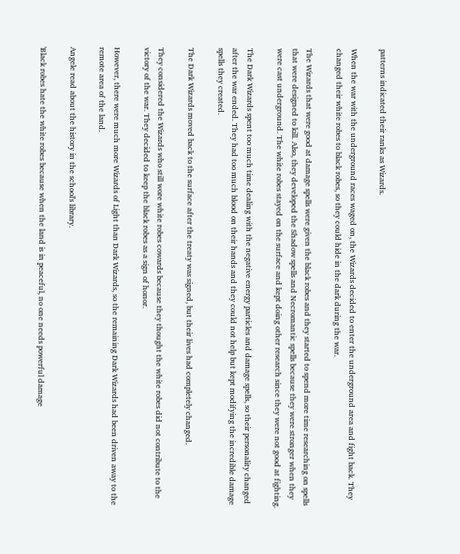patterns indicated their ranks as Wizards.

When the war with the underground races waged on, the Wizards decided to enter the underground area and fight back. They changed their white robes to black robes, so they could hide in the dark during the war.

The Wizards that were good at damage spells were given the black robes and they started to spend more time researching on spells that were designed to kill. Also, they developed the Shadow spells and Necromantic spells because they were stronger when they were cast underground. The white robes stayed on the surface and kept doing other research since they were not good at fighting.

The Dark Wizards spent too much time dealing with the negative energy particles and damage spells, so their personality changed after the war ended. They had too much blood on their hands and they could not help but kept modifying the incredible damage spells they created.

The Dark Wizards moved back to the surface after the treaty was signed, but their lives had completely changed.

They considered the Wizards who still wore white robes cowards because they thought the white robes did not contribute to the victory of the war. They decided to keep the black robes as a sign of honor.

However, there were much more Wizards of Light than Dark Wizards, so the remaining Dark Wizards had been driven away to the remote area of the land.

Angele read about the history in the school's library.

'Black robes hate the white robes because when the land is in peaceful, no one needs powerful damage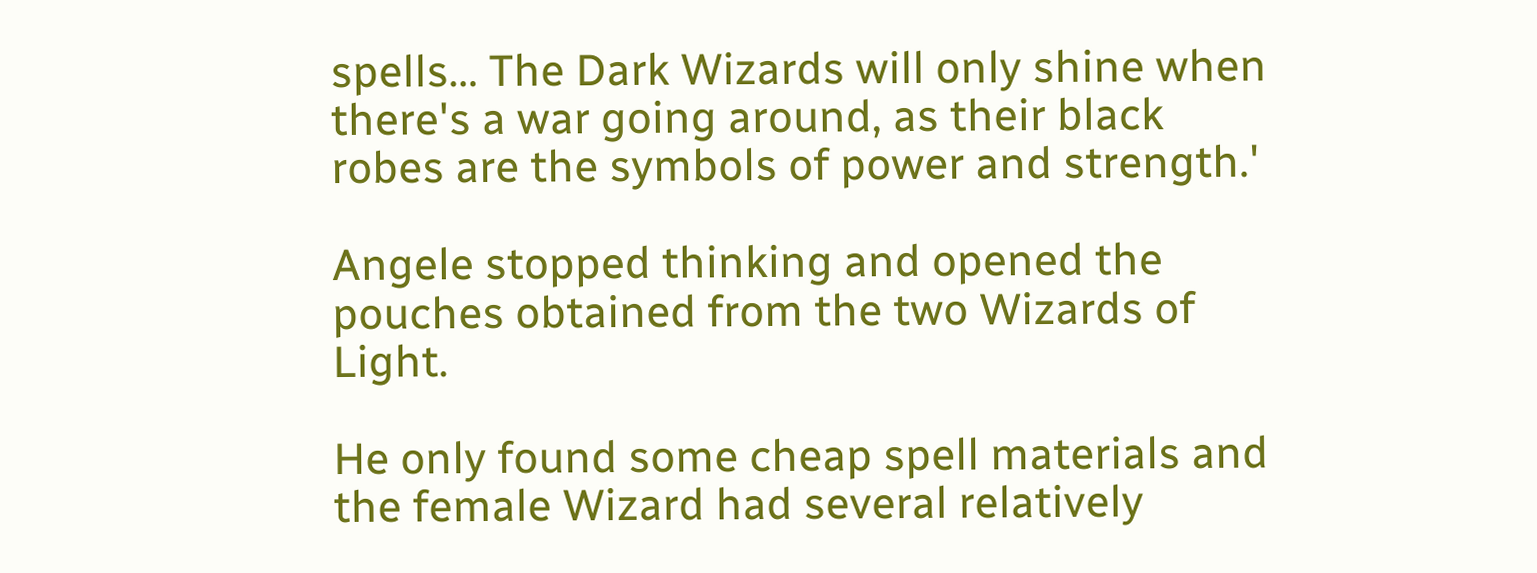spells… The Dark Wizards will only shine when there's a war going around, as their black robes are the symbols of power and strength.'

Angele stopped thinking and opened the pouches obtained from the two Wizards of Light.

He only found some cheap spell materials and the female Wizard had several relatively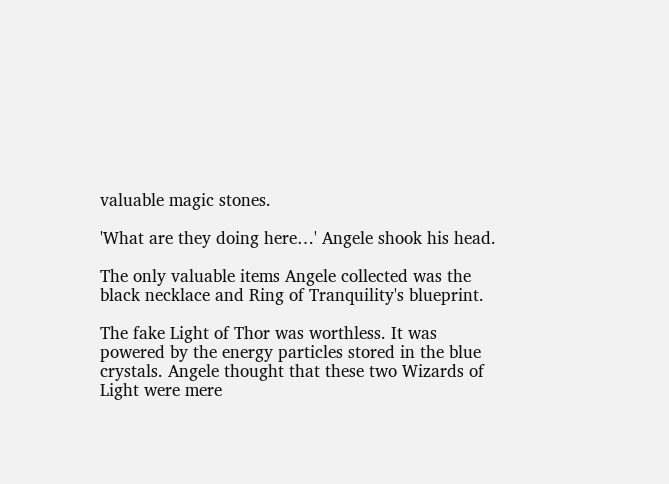valuable magic stones.

'What are they doing here…' Angele shook his head.

The only valuable items Angele collected was the black necklace and Ring of Tranquility's blueprint.

The fake Light of Thor was worthless. It was powered by the energy particles stored in the blue crystals. Angele thought that these two Wizards of Light were mere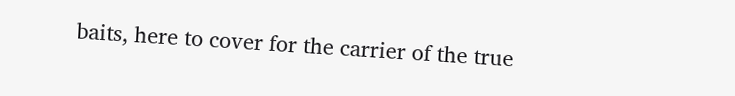baits, here to cover for the carrier of the true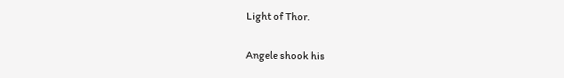Light of Thor.

Angele shook his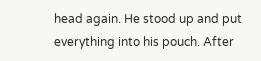head again. He stood up and put everything into his pouch. After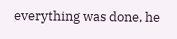everything was done, he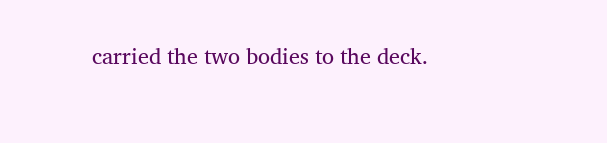carried the two bodies to the deck.